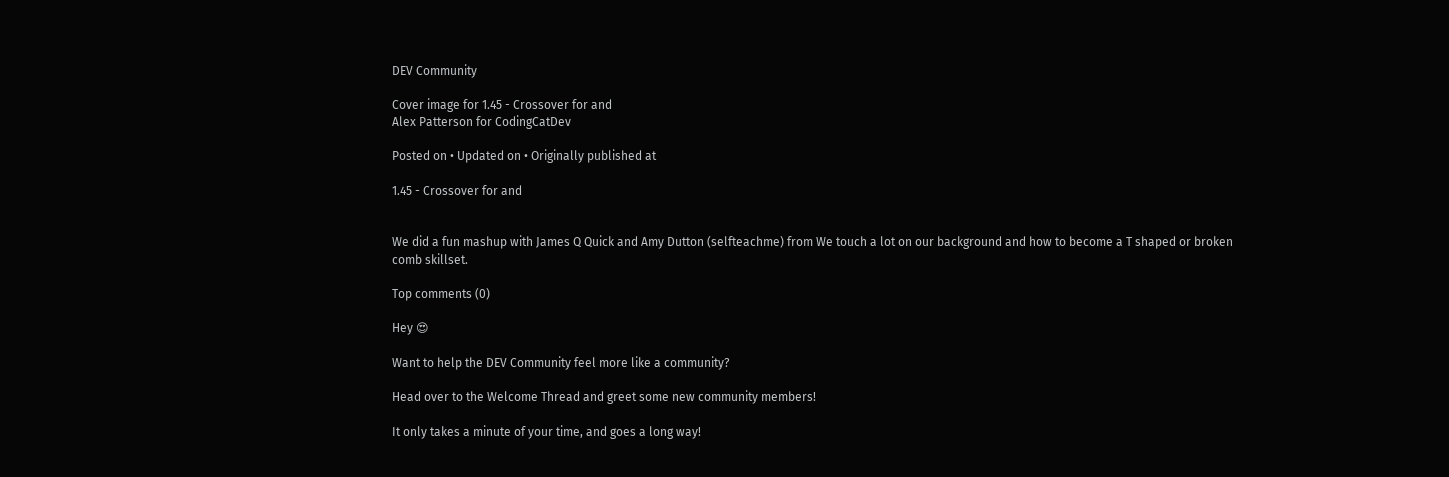DEV Community

Cover image for 1.45 - Crossover for and
Alex Patterson for CodingCatDev

Posted on • Updated on • Originally published at

1.45 - Crossover for and


We did a fun mashup with James Q Quick and Amy Dutton (selfteachme) from We touch a lot on our background and how to become a T shaped or broken comb skillset.

Top comments (0)

Hey 😍

Want to help the DEV Community feel more like a community?

Head over to the Welcome Thread and greet some new community members!

It only takes a minute of your time, and goes a long way!